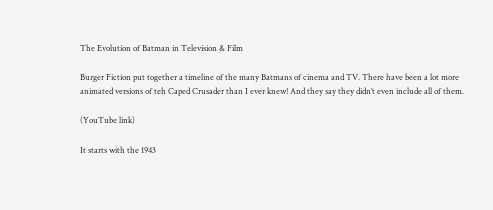The Evolution of Batman in Television & Film

Burger Fiction put together a timeline of the many Batmans of cinema and TV. There have been a lot more animated versions of teh Caped Crusader than I ever knew! And they say they didn’t even include all of them.

(YouTube link)

It starts with the 1943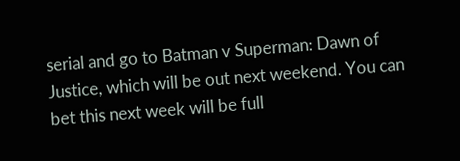serial and go to Batman v Superman: Dawn of Justice, which will be out next weekend. You can bet this next week will be full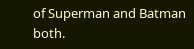of Superman and Batman both.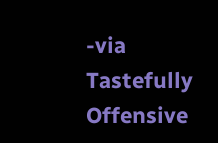-via Tastefully Offensive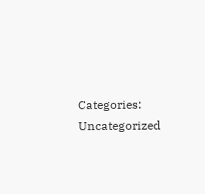Categories:   Uncategorized